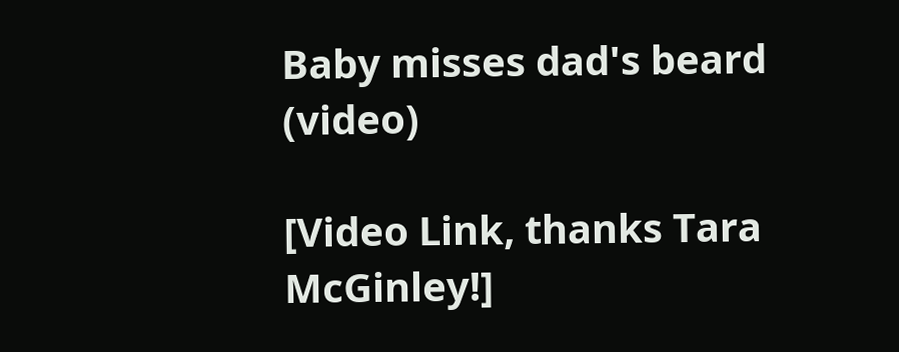Baby misses dad's beard (video)

[Video Link, thanks Tara McGinley!]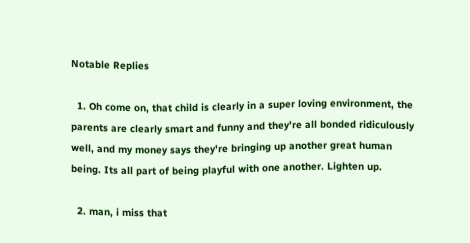Notable Replies

  1. Oh come on, that child is clearly in a super loving environment, the parents are clearly smart and funny and they're all bonded ridiculously well, and my money says they're bringing up another great human being. Its all part of being playful with one another. Lighten up.

  2. man, i miss that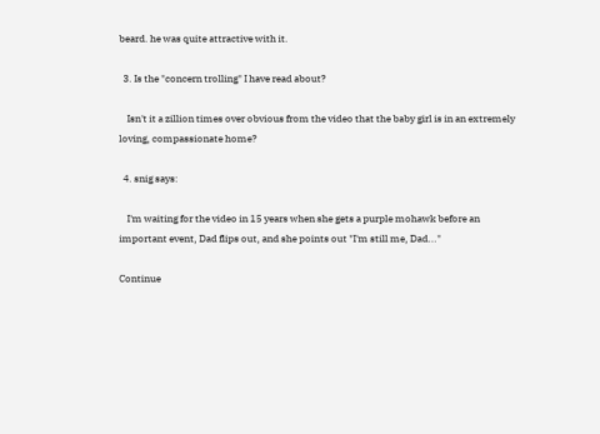beard. he was quite attractive with it.

  3. Is the "concern trolling" I have read about?

    Isn't it a zillion times over obvious from the video that the baby girl is in an extremely loving, compassionate home?

  4. snig says:

    I'm waiting for the video in 15 years when she gets a purple mohawk before an important event, Dad flips out, and she points out "I'm still me, Dad..."

Continue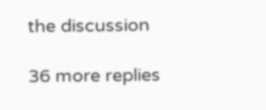the discussion

36 more replies